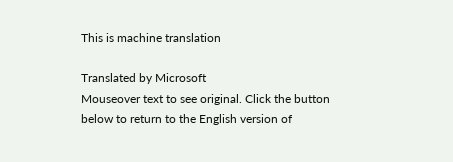This is machine translation

Translated by Microsoft
Mouseover text to see original. Click the button below to return to the English version of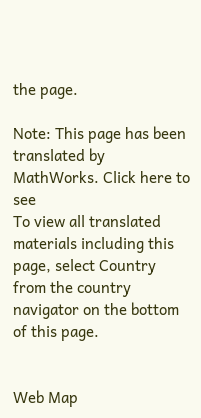the page.

Note: This page has been translated by MathWorks. Click here to see
To view all translated materials including this page, select Country from the country navigator on the bottom of this page.


Web Map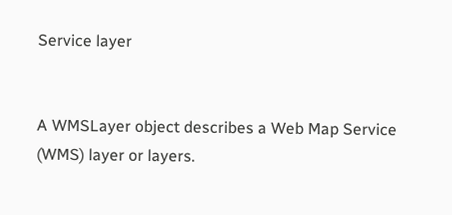Service layer


A WMSLayer object describes a Web Map Service (WMS) layer or layers.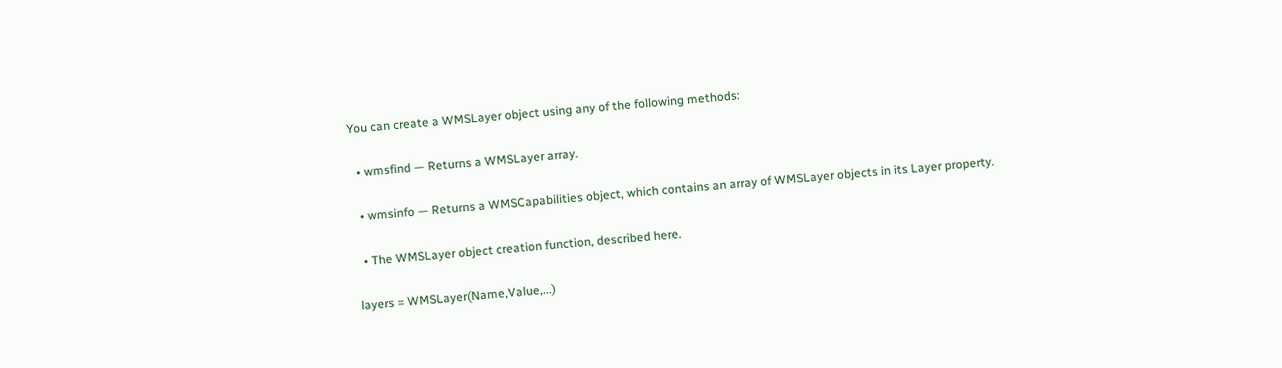You can create a WMSLayer object using any of the following methods:

  • wmsfind — Returns a WMSLayer array.

  • wmsinfo — Returns a WMSCapabilities object, which contains an array of WMSLayer objects in its Layer property.

  • The WMSLayer object creation function, described here.

layers = WMSLayer(Name,Value,...)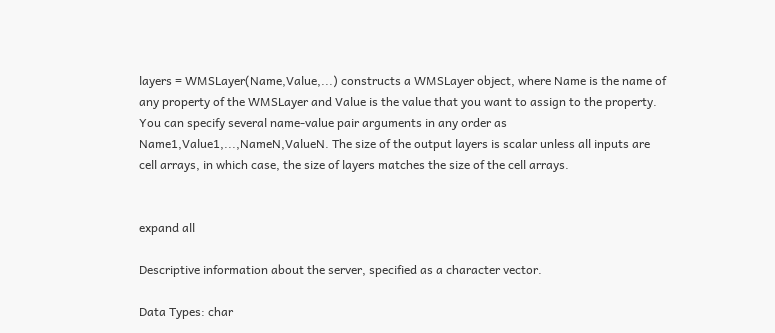layers = WMSLayer(Name,Value,...) constructs a WMSLayer object, where Name is the name of any property of the WMSLayer and Value is the value that you want to assign to the property. You can specify several name-value pair arguments in any order as Name1,Value1,...,NameN,ValueN. The size of the output layers is scalar unless all inputs are cell arrays, in which case, the size of layers matches the size of the cell arrays.


expand all

Descriptive information about the server, specified as a character vector.

Data Types: char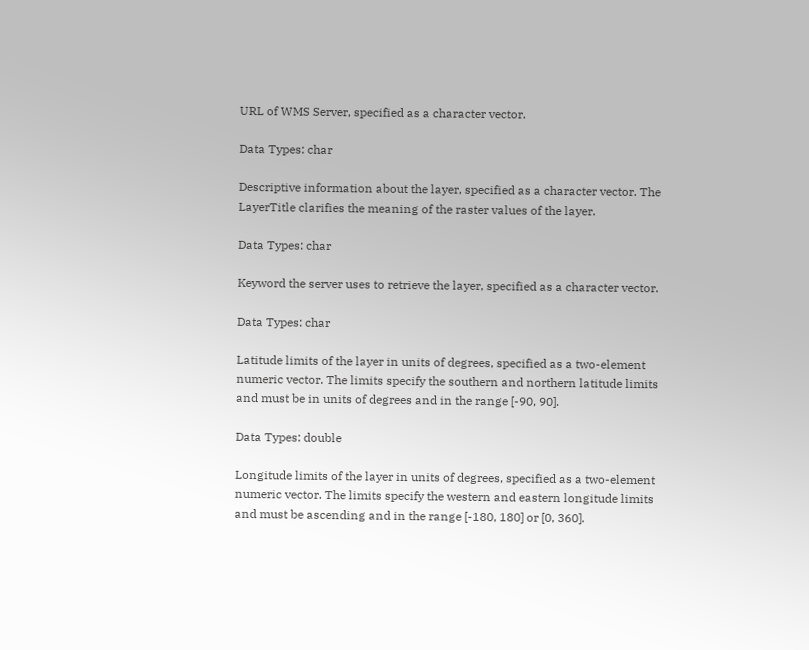URL of WMS Server, specified as a character vector.

Data Types: char

Descriptive information about the layer, specified as a character vector. The LayerTitle clarifies the meaning of the raster values of the layer.

Data Types: char

Keyword the server uses to retrieve the layer, specified as a character vector.

Data Types: char

Latitude limits of the layer in units of degrees, specified as a two-element numeric vector. The limits specify the southern and northern latitude limits and must be in units of degrees and in the range [-90, 90].

Data Types: double

Longitude limits of the layer in units of degrees, specified as a two-element numeric vector. The limits specify the western and eastern longitude limits and must be ascending and in the range [-180, 180] or [0, 360].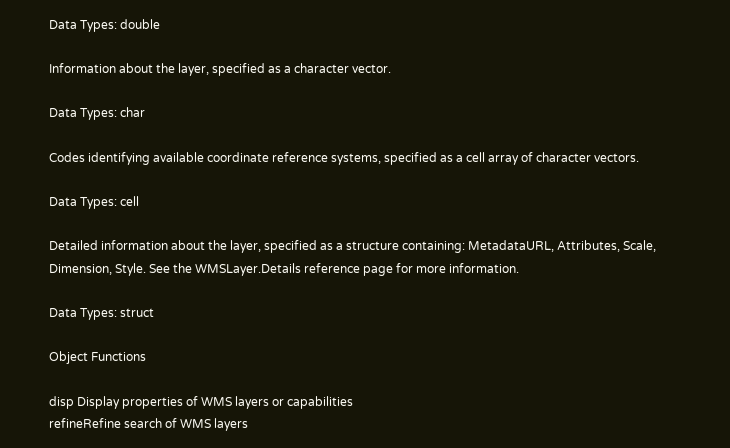Data Types: double

Information about the layer, specified as a character vector.

Data Types: char

Codes identifying available coordinate reference systems, specified as a cell array of character vectors.

Data Types: cell

Detailed information about the layer, specified as a structure containing: MetadataURL, Attributes, Scale, Dimension, Style. See the WMSLayer.Details reference page for more information.

Data Types: struct

Object Functions

disp Display properties of WMS layers or capabilities
refineRefine search of WMS layers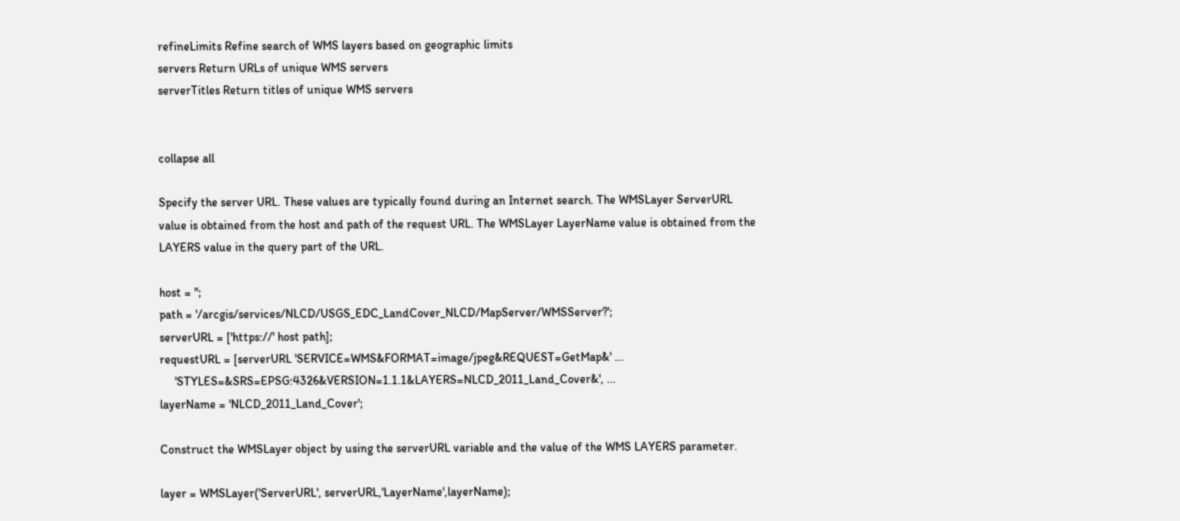refineLimits Refine search of WMS layers based on geographic limits
servers Return URLs of unique WMS servers
serverTitles Return titles of unique WMS servers


collapse all

Specify the server URL. These values are typically found during an Internet search. The WMSLayer ServerURL value is obtained from the host and path of the request URL. The WMSLayer LayerName value is obtained from the LAYERS value in the query part of the URL.

host = '';
path = '/arcgis/services/NLCD/USGS_EDC_LandCover_NLCD/MapServer/WMSServer?';
serverURL = ['https://' host path];
requestURL = [serverURL 'SERVICE=WMS&FORMAT=image/jpeg&REQUEST=GetMap&' ...
     'STYLES=&SRS=EPSG:4326&VERSION=1.1.1&LAYERS=NLCD_2011_Land_Cover&', ...
layerName = 'NLCD_2011_Land_Cover';

Construct the WMSLayer object by using the serverURL variable and the value of the WMS LAYERS parameter.

layer = WMSLayer('ServerURL', serverURL,'LayerName',layerName);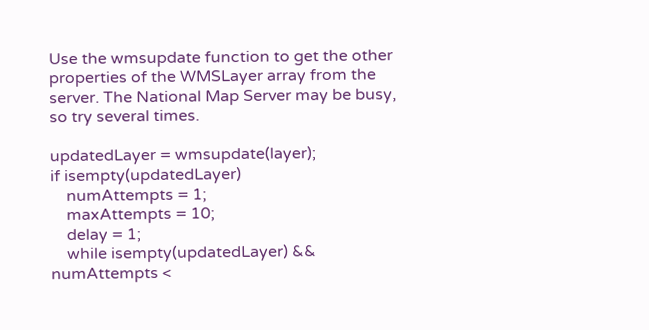Use the wmsupdate function to get the other properties of the WMSLayer array from the server. The National Map Server may be busy, so try several times.

updatedLayer = wmsupdate(layer);
if isempty(updatedLayer)
    numAttempts = 1;
    maxAttempts = 10;
    delay = 1;
    while isempty(updatedLayer) && numAttempts <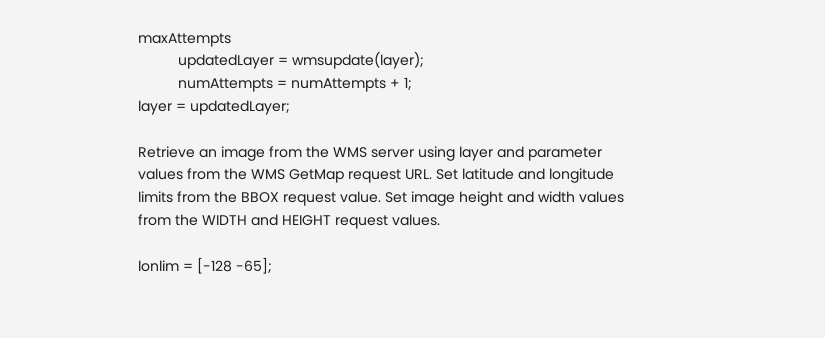maxAttempts
          updatedLayer = wmsupdate(layer);
          numAttempts = numAttempts + 1;
layer = updatedLayer;

Retrieve an image from the WMS server using layer and parameter values from the WMS GetMap request URL. Set latitude and longitude limits from the BBOX request value. Set image height and width values from the WIDTH and HEIGHT request values.

lonlim = [-128 -65];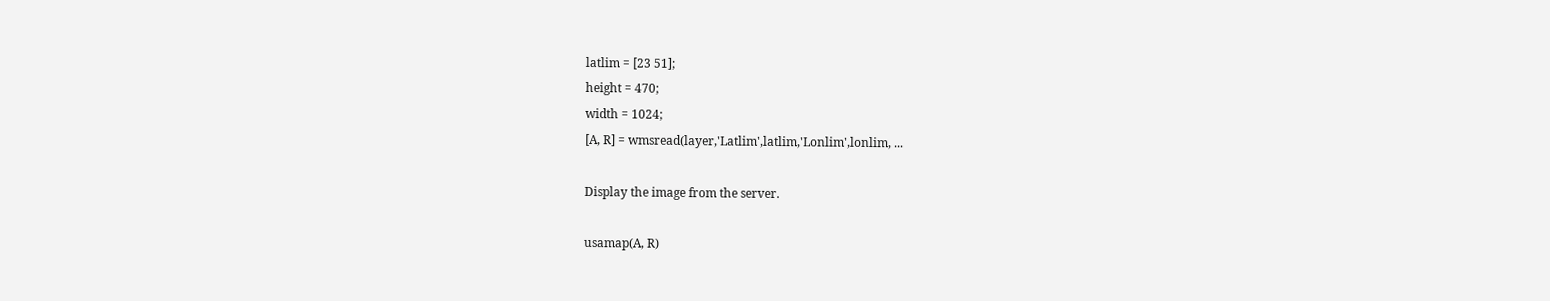latlim = [23 51];
height = 470;
width = 1024;
[A, R] = wmsread(layer,'Latlim',latlim,'Lonlim',lonlim, ...

Display the image from the server.

usamap(A, R)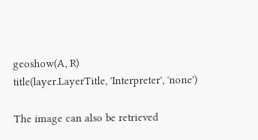geoshow(A, R)
title(layer.LayerTitle, 'Interpreter', 'none')

The image can also be retrieved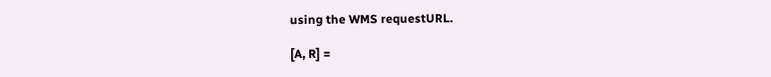using the WMS requestURL.

[A, R] =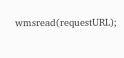wmsread(requestURL);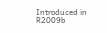Introduced in R2009b